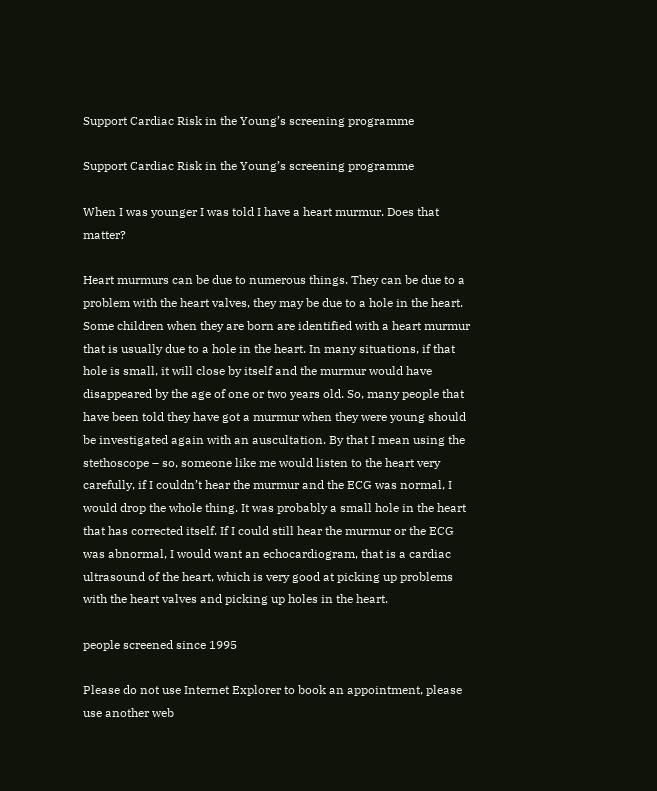Support Cardiac Risk in the Young’s screening programme

Support Cardiac Risk in the Young’s screening programme

When I was younger I was told I have a heart murmur. Does that matter?

Heart murmurs can be due to numerous things. They can be due to a problem with the heart valves, they may be due to a hole in the heart. Some children when they are born are identified with a heart murmur that is usually due to a hole in the heart. In many situations, if that hole is small, it will close by itself and the murmur would have disappeared by the age of one or two years old. So, many people that have been told they have got a murmur when they were young should be investigated again with an auscultation. By that I mean using the stethoscope – so, someone like me would listen to the heart very carefully, if I couldn’t hear the murmur and the ECG was normal, I would drop the whole thing. It was probably a small hole in the heart that has corrected itself. If I could still hear the murmur or the ECG was abnormal, I would want an echocardiogram, that is a cardiac ultrasound of the heart, which is very good at picking up problems with the heart valves and picking up holes in the heart.

people screened since 1995

Please do not use Internet Explorer to book an appointment, please use another web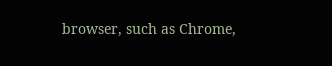browser, such as Chrome,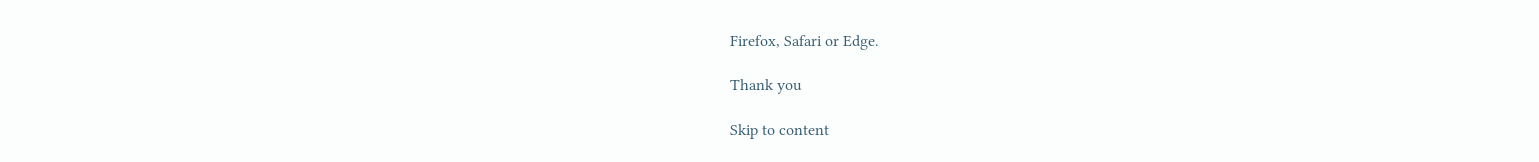Firefox, Safari or Edge.

Thank you

Skip to content